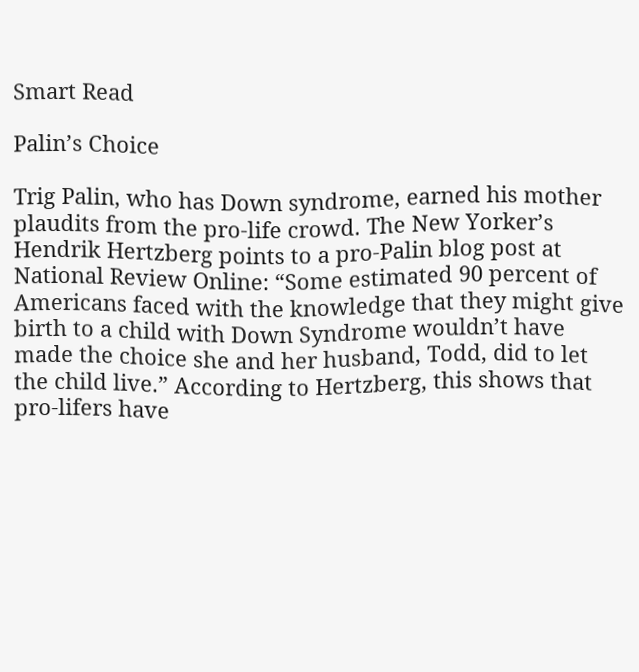Smart Read

Palin’s Choice

Trig Palin, who has Down syndrome, earned his mother plaudits from the pro-life crowd. The New Yorker’s Hendrik Hertzberg points to a pro-Palin blog post at National Review Online: “Some estimated 90 percent of Americans faced with the knowledge that they might give birth to a child with Down Syndrome wouldn’t have made the choice she and her husband, Todd, did to let the child live.” According to Hertzberg, this shows that pro-lifers have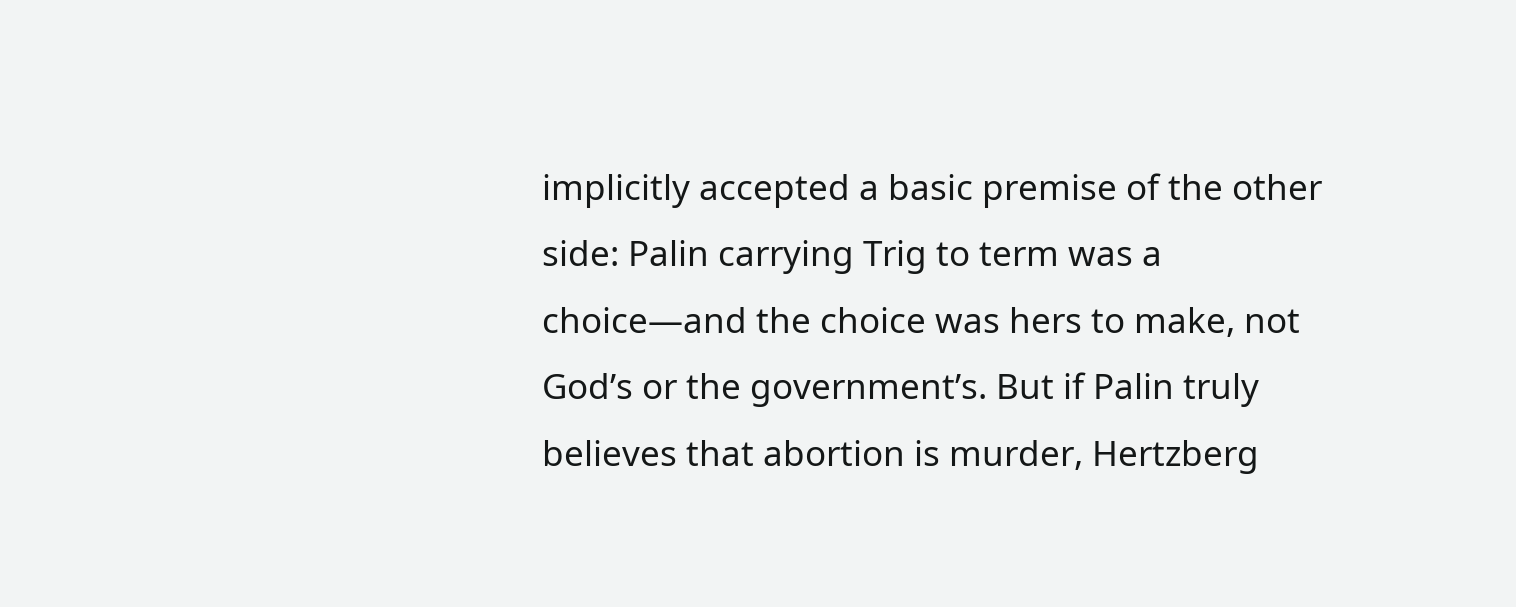implicitly accepted a basic premise of the other side: Palin carrying Trig to term was a choice—and the choice was hers to make, not God’s or the government’s. But if Palin truly believes that abortion is murder, Hertzberg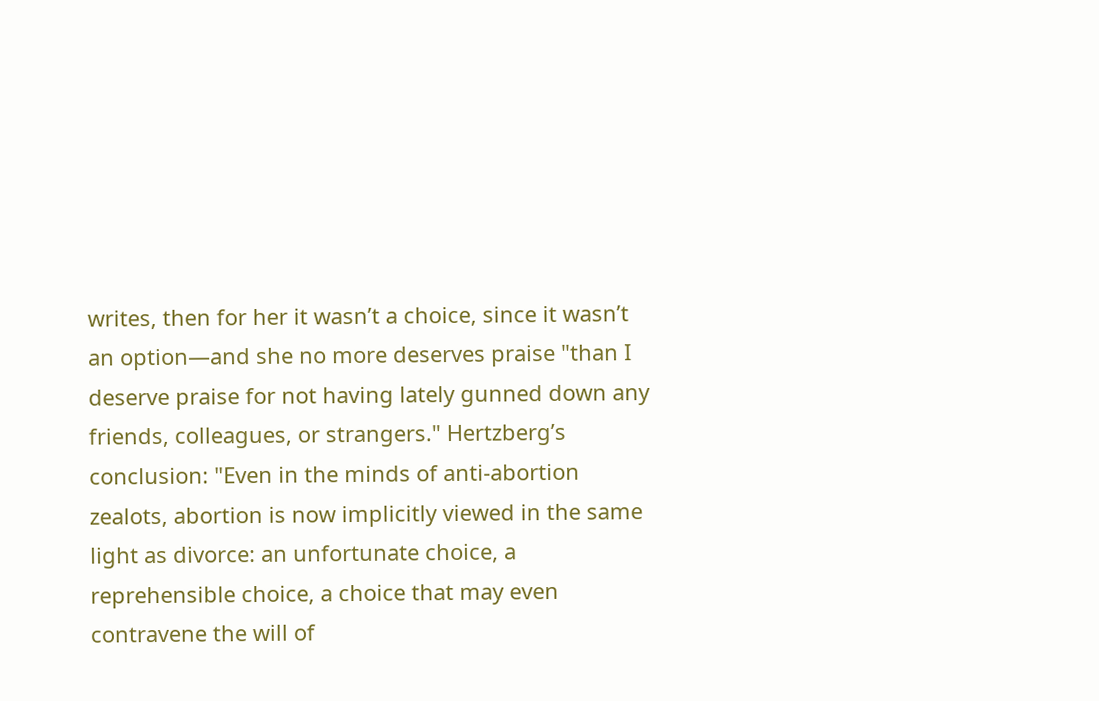writes, then for her it wasn’t a choice, since it wasn’t an option—and she no more deserves praise "than I deserve praise for not having lately gunned down any friends, colleagues, or strangers." Hertzberg’s conclusion: "Even in the minds of anti-abortion zealots, abortion is now implicitly viewed in the same light as divorce: an unfortunate choice, a reprehensible choice, a choice that may even contravene the will of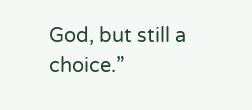God, but still a choice.”